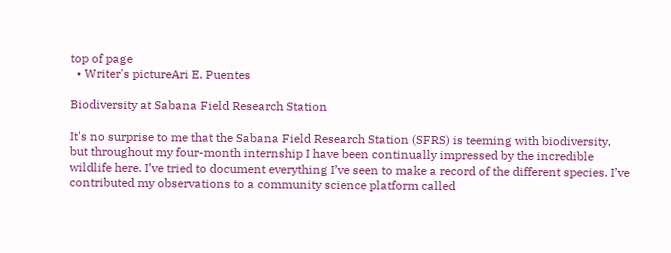top of page
  • Writer's pictureAri E. Puentes

Biodiversity at Sabana Field Research Station

It's no surprise to me that the Sabana Field Research Station (SFRS) is teeming with biodiversity, but throughout my four-month internship I have been continually impressed by the incredible wildlife here. I’ve tried to document everything I’ve seen to make a record of the different species. I’ve contributed my observations to a community science platform called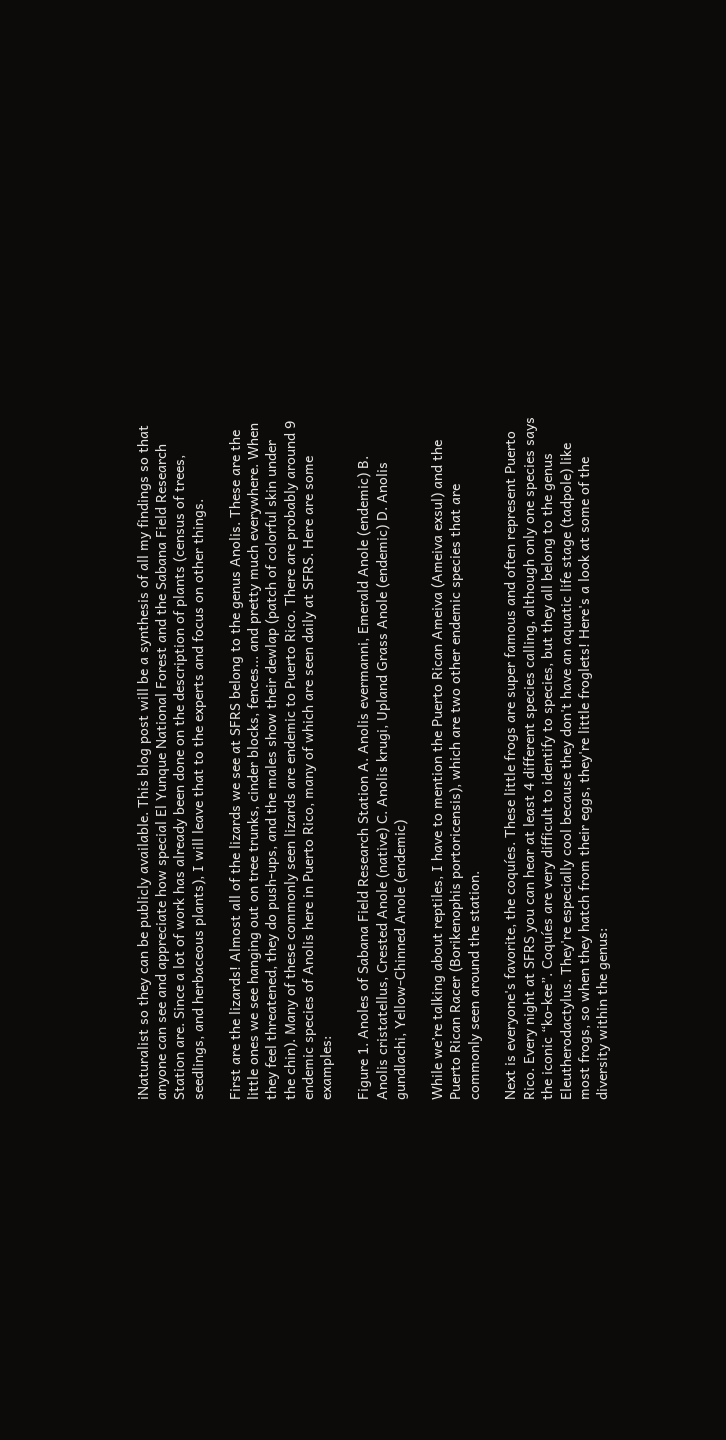iNaturalist so they can be publicly available. This blog post will be a synthesis of all my findings so that anyone can see and appreciate how special El Yunque National Forest and the Sabana Field Research Station are. Since a lot of work has already been done on the description of plants (census of trees, seedlings, and herbaceous plants), I will leave that to the experts and focus on other things.

First are the lizards! Almost all of the lizards we see at SFRS belong to the genus Anolis. These are the little ones we see hanging out on tree trunks, cinder blocks, fences... and pretty much everywhere. When they feel threatened, they do push-ups, and the males show their dewlap (patch of colorful skin under the chin). Many of these commonly seen lizards are endemic to Puerto Rico. There are probably around 9 endemic species of Anolis here in Puerto Rico, many of which are seen daily at SFRS. Here are some examples:

Figure 1. Anoles of Sabana Field Research Station A. Anolis evermanni, Emerald Anole (endemic) B. Anolis cristatellus, Crested Anole (native) C. Anolis krugi, Upland Grass Anole (endemic) D. Anolis gundlachi, Yellow-Chinned Anole (endemic)

While we’re talking about reptiles, I have to mention the Puerto Rican Ameiva (Ameiva exsul) and the Puerto Rican Racer (Borikenophis portoricensis), which are two other endemic species that are commonly seen around the station.

Next is everyone's favorite, the coquíes. These little frogs are super famous and often represent Puerto Rico. Every night at SFRS you can hear at least 4 different species calling, although only one species says the iconic “ko-kee”. Coquíes are very difficult to identify to species, but they all belong to the genus Eleutherodactylus. They're especially cool because they don't have an aquatic life stage (tadpole) like most frogs, so when they hatch from their eggs, they're little froglets! Here's a look at some of the diversity within the genus: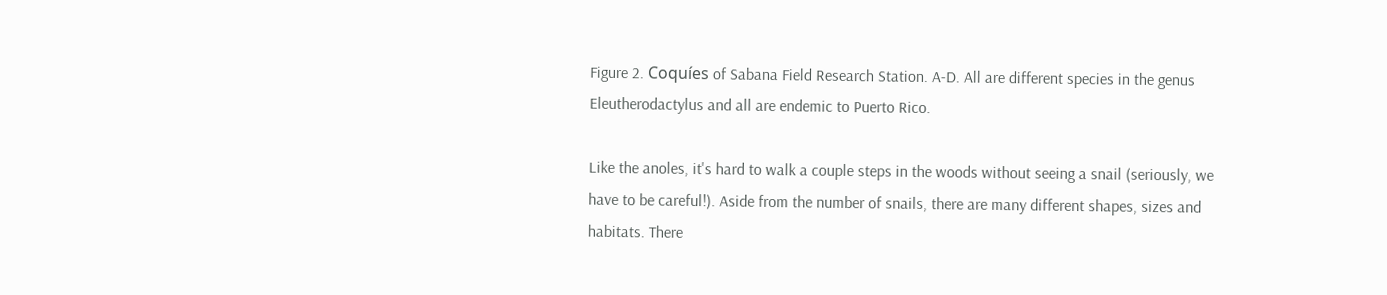Figure 2. Coquíes of Sabana Field Research Station. A-D. All are different species in the genus Eleutherodactylus and all are endemic to Puerto Rico.

Like the anoles, it's hard to walk a couple steps in the woods without seeing a snail (seriously, we have to be careful!). Aside from the number of snails, there are many different shapes, sizes and habitats. There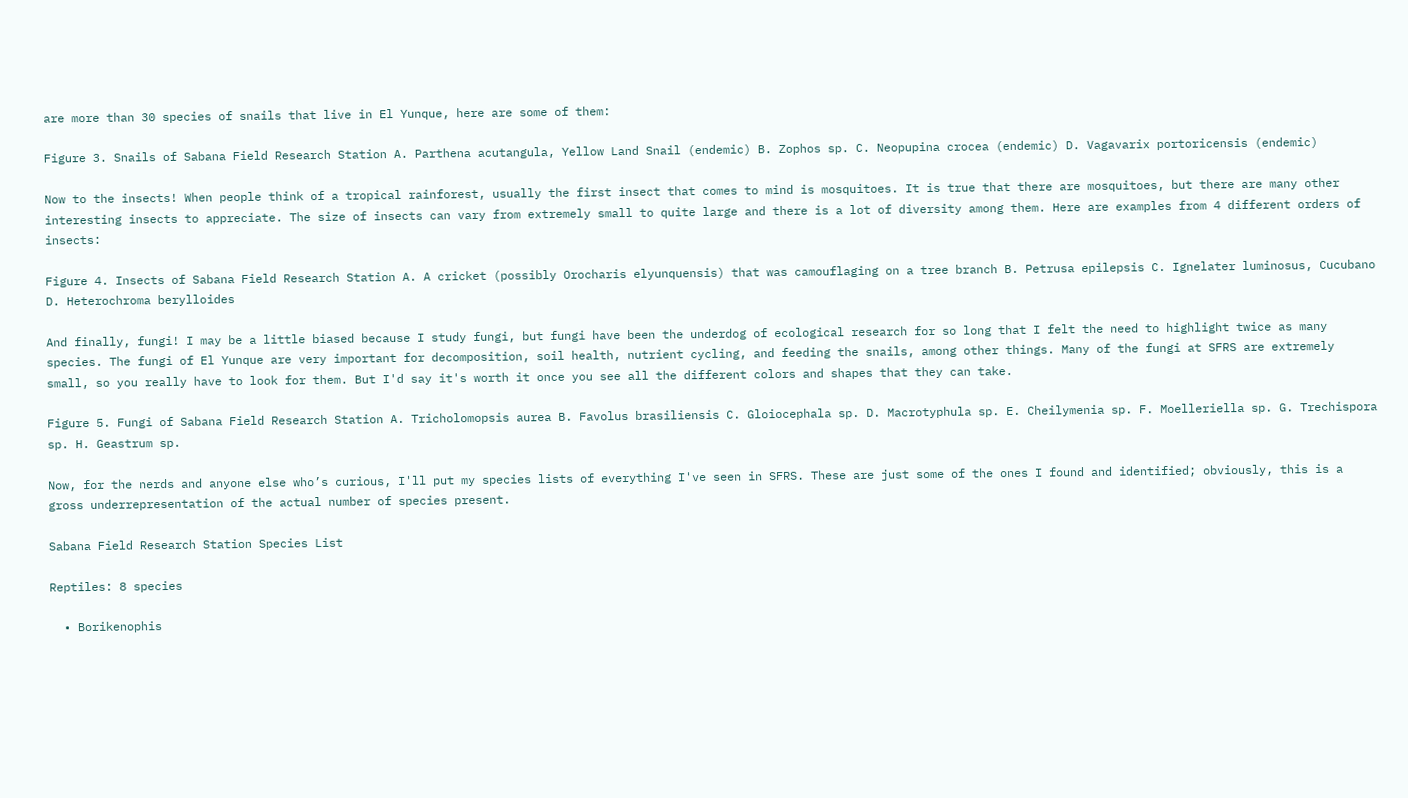are more than 30 species of snails that live in El Yunque, here are some of them:

Figure 3. Snails of Sabana Field Research Station A. Parthena acutangula, Yellow Land Snail (endemic) B. Zophos sp. C. Neopupina crocea (endemic) D. Vagavarix portoricensis (endemic)

Now to the insects! When people think of a tropical rainforest, usually the first insect that comes to mind is mosquitoes. It is true that there are mosquitoes, but there are many other interesting insects to appreciate. The size of insects can vary from extremely small to quite large and there is a lot of diversity among them. Here are examples from 4 different orders of insects:

Figure 4. Insects of Sabana Field Research Station A. A cricket (possibly Orocharis elyunquensis) that was camouflaging on a tree branch B. Petrusa epilepsis C. Ignelater luminosus, Cucubano D. Heterochroma berylloides

And finally, fungi! I may be a little biased because I study fungi, but fungi have been the underdog of ecological research for so long that I felt the need to highlight twice as many species. The fungi of El Yunque are very important for decomposition, soil health, nutrient cycling, and feeding the snails, among other things. Many of the fungi at SFRS are extremely small, so you really have to look for them. But I'd say it's worth it once you see all the different colors and shapes that they can take.

Figure 5. Fungi of Sabana Field Research Station A. Tricholomopsis aurea B. Favolus brasiliensis C. Gloiocephala sp. D. Macrotyphula sp. E. Cheilymenia sp. F. Moelleriella sp. G. Trechispora sp. H. Geastrum sp.

Now, for the nerds and anyone else who’s curious, I'll put my species lists of everything I've seen in SFRS. These are just some of the ones I found and identified; obviously, this is a gross underrepresentation of the actual number of species present.

Sabana Field Research Station Species List

Reptiles: 8 species

  • Borikenophis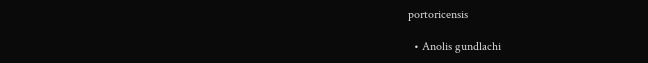portoricensis

  • Anolis gundlachi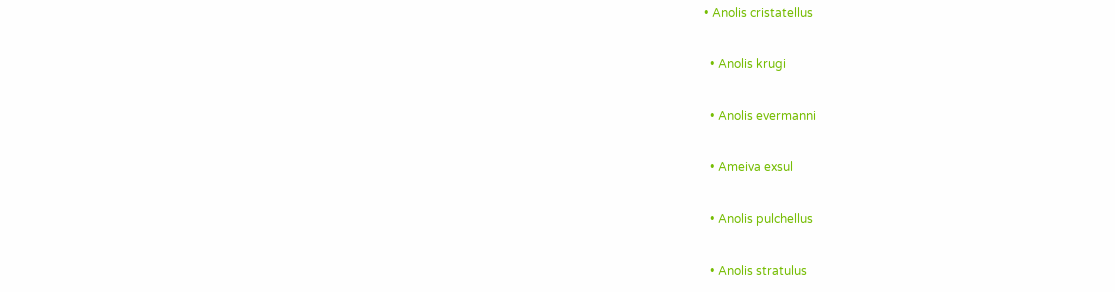• Anolis cristatellus

  • Anolis krugi

  • Anolis evermanni

  • Ameiva exsul

  • Anolis pulchellus

  • Anolis stratulus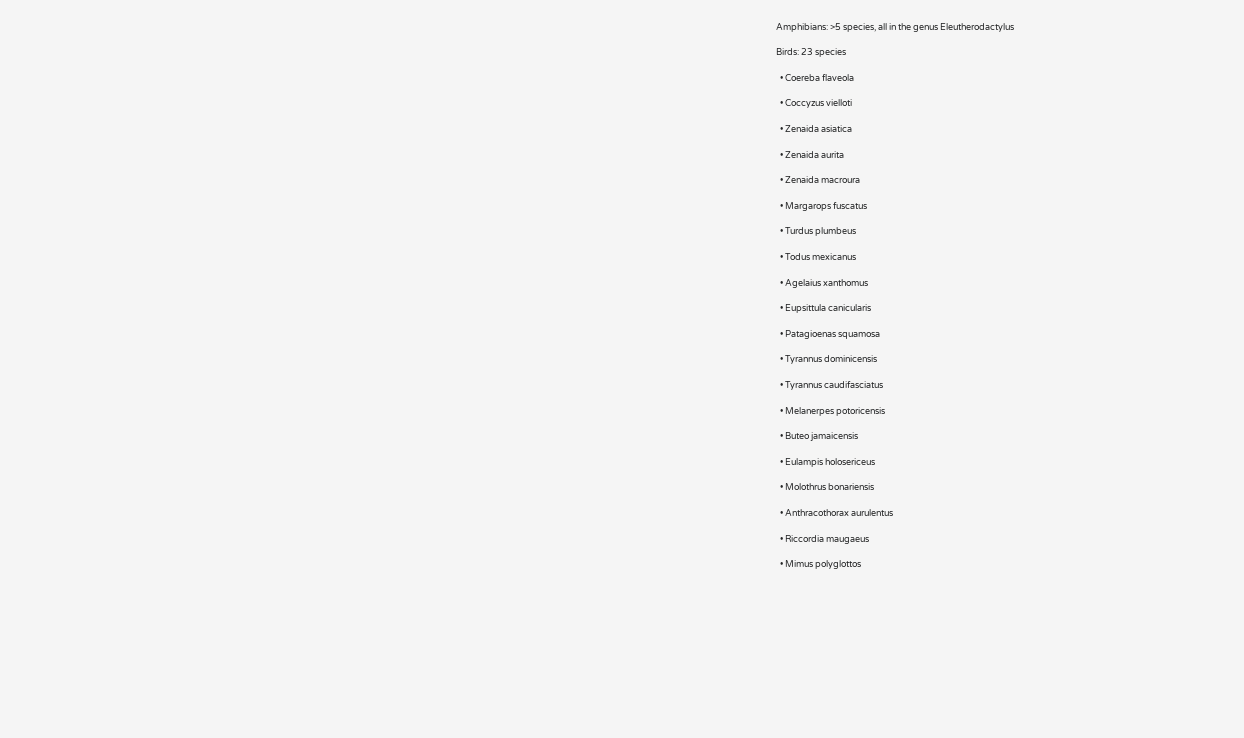Amphibians: >5 species, all in the genus Eleutherodactylus

Birds: 23 species

  • Coereba flaveola

  • Coccyzus vielloti

  • Zenaida asiatica

  • Zenaida aurita

  • Zenaida macroura

  • Margarops fuscatus

  • Turdus plumbeus

  • Todus mexicanus

  • Agelaius xanthomus

  • Eupsittula canicularis

  • Patagioenas squamosa

  • Tyrannus dominicensis

  • Tyrannus caudifasciatus

  • Melanerpes potoricensis

  • Buteo jamaicensis

  • Eulampis holosericeus

  • Molothrus bonariensis

  • Anthracothorax aurulentus

  • Riccordia maugaeus

  • Mimus polyglottos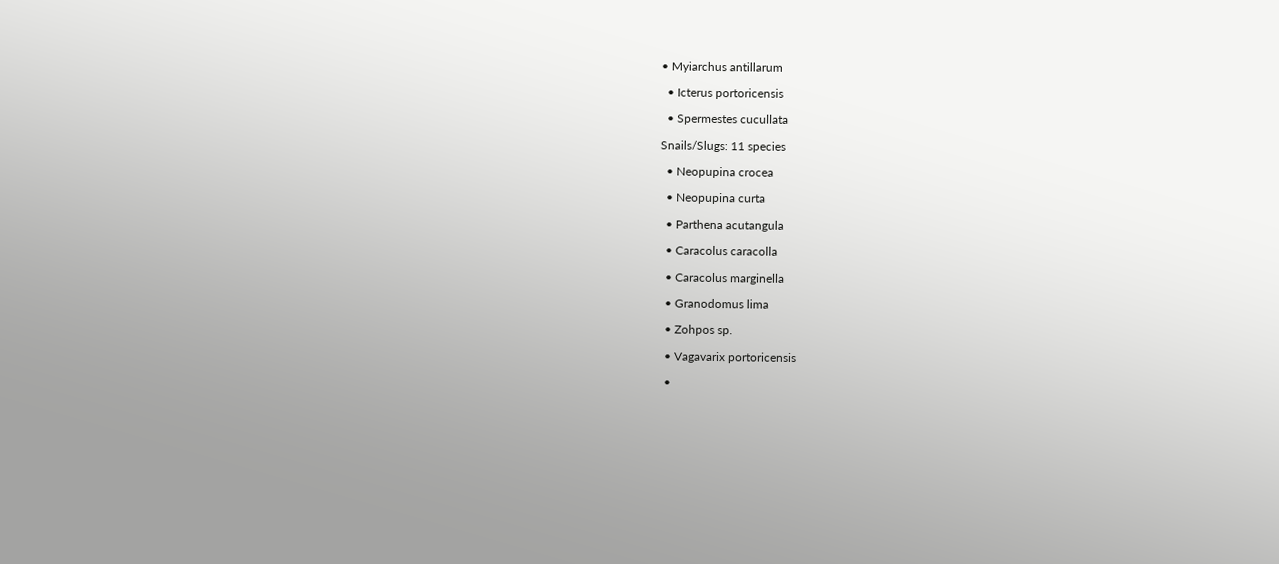• Myiarchus antillarum

  • Icterus portoricensis

  • Spermestes cucullata

Snails/Slugs: 11 species

  • Neopupina crocea

  • Neopupina curta

  • Parthena acutangula

  • Caracolus caracolla

  • Caracolus marginella

  • Granodomus lima

  • Zohpos sp.

  • Vagavarix portoricensis

  •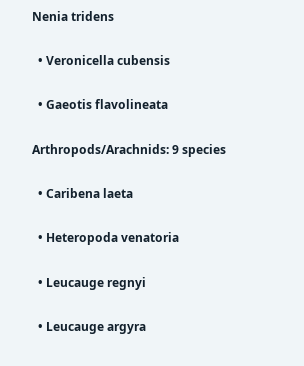Nenia tridens

  • Veronicella cubensis

  • Gaeotis flavolineata

Arthropods/Arachnids: 9 species

  • Caribena laeta

  • Heteropoda venatoria

  • Leucauge regnyi

  • Leucauge argyra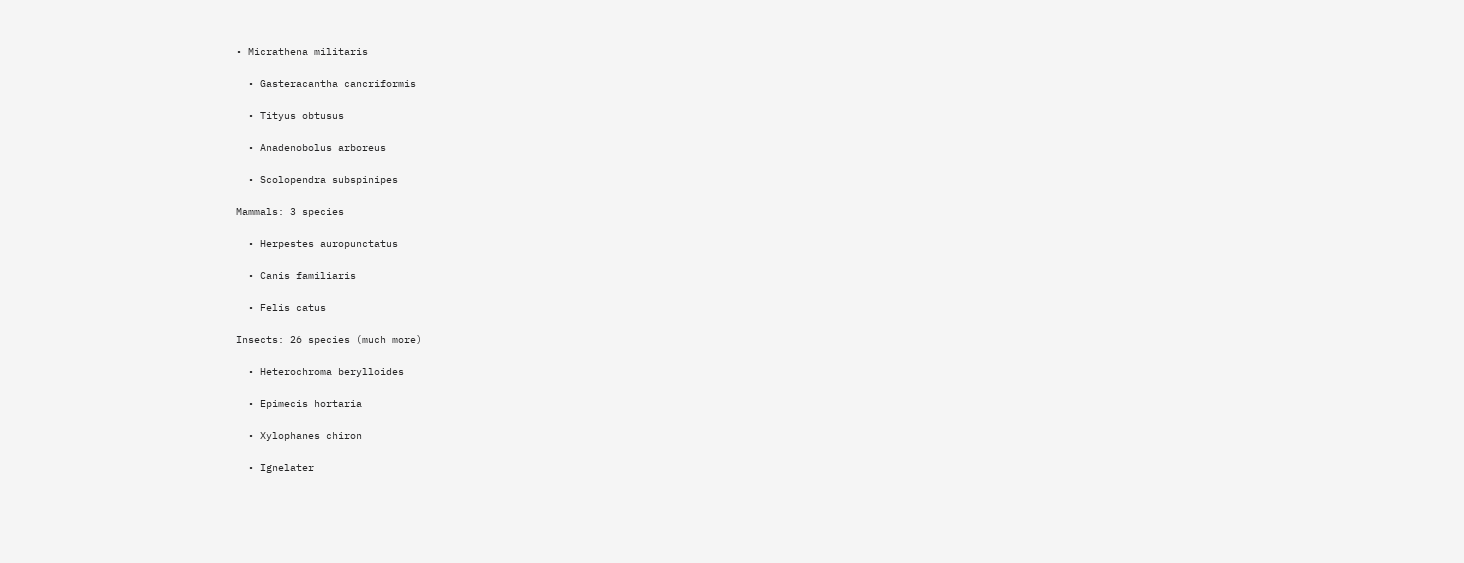• Micrathena militaris

  • Gasteracantha cancriformis

  • Tityus obtusus

  • Anadenobolus arboreus

  • Scolopendra subspinipes

Mammals: 3 species

  • Herpestes auropunctatus

  • Canis familiaris

  • Felis catus

Insects: 26 species (much more)

  • Heterochroma berylloides

  • Epimecis hortaria

  • Xylophanes chiron

  • Ignelater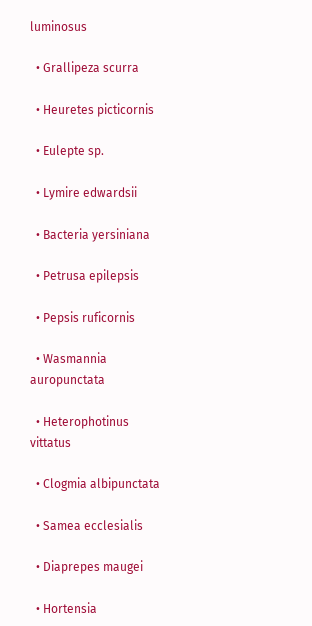luminosus

  • Grallipeza scurra

  • Heuretes picticornis

  • Eulepte sp.

  • Lymire edwardsii

  • Bacteria yersiniana

  • Petrusa epilepsis

  • Pepsis ruficornis

  • Wasmannia auropunctata

  • Heterophotinus vittatus

  • Clogmia albipunctata

  • Samea ecclesialis

  • Diaprepes maugei

  • Hortensia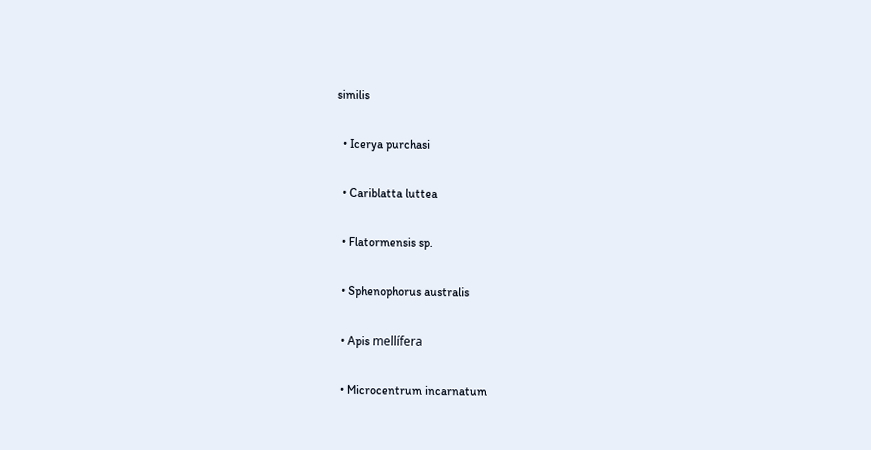similis

  • Icerya purchasi

  • Cariblatta luttea

  • Flatormensis sp.

  • Sphenophorus australis

  • Apis mellífera

  • Microcentrum incarnatum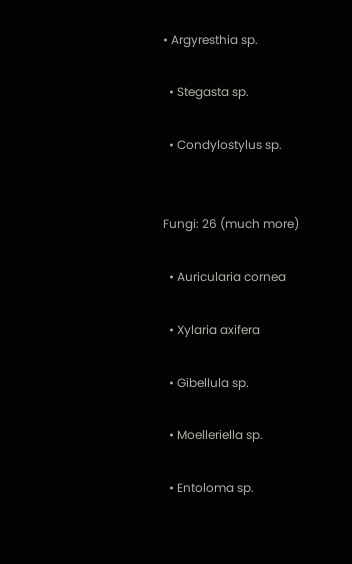• Argyresthia sp.

  • Stegasta sp.

  • Condylostylus sp.


Fungi: 26 (much more)

  • Auricularia cornea

  • Xylaria axifera

  • Gibellula sp.

  • Moelleriella sp.

  • Entoloma sp.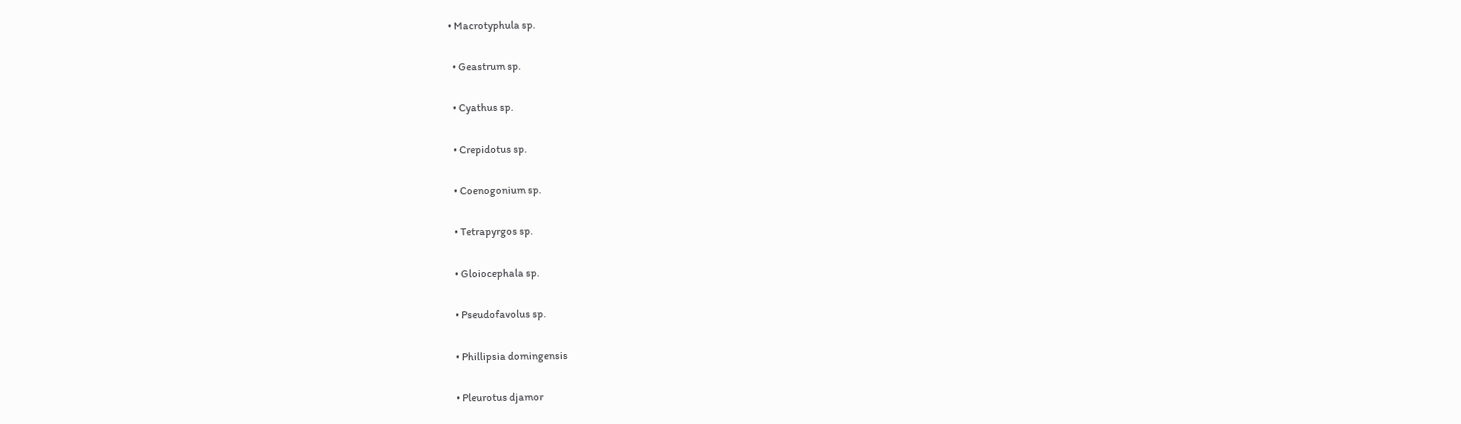• Macrotyphula sp.

  • Geastrum sp.

  • Cyathus sp.

  • Crepidotus sp.

  • Coenogonium sp.

  • Tetrapyrgos sp.

  • Gloiocephala sp.

  • Pseudofavolus sp.

  • Phillipsia domingensis

  • Pleurotus djamor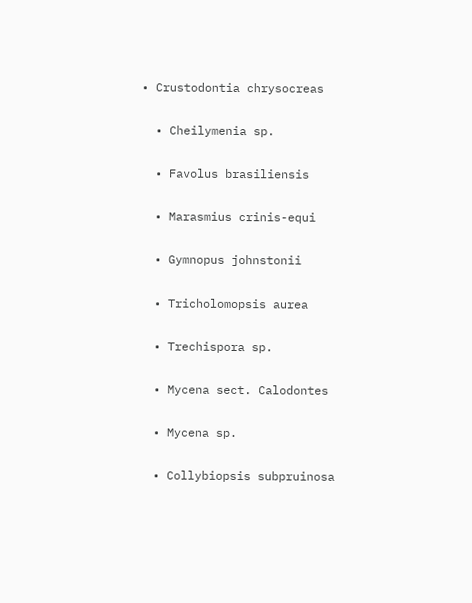• Crustodontia chrysocreas

  • Cheilymenia sp.

  • Favolus brasiliensis

  • Marasmius crinis-equi

  • Gymnopus johnstonii

  • Tricholomopsis aurea

  • Trechispora sp.

  • Mycena sect. Calodontes

  • Mycena sp.

  • Collybiopsis subpruinosa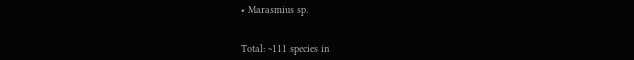• Marasmius sp.


Total: ~111 species in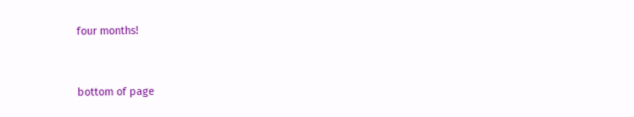four months!


bottom of page